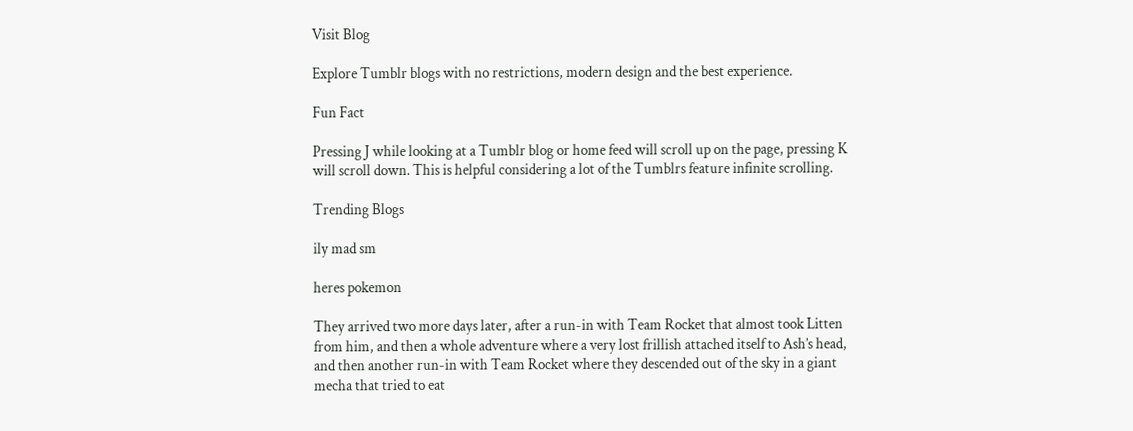Visit Blog

Explore Tumblr blogs with no restrictions, modern design and the best experience.

Fun Fact

Pressing J while looking at a Tumblr blog or home feed will scroll up on the page, pressing K will scroll down. This is helpful considering a lot of the Tumblrs feature infinite scrolling.

Trending Blogs

ily mad sm

heres pokemon

They arrived two more days later, after a run-in with Team Rocket that almost took Litten from him, and then a whole adventure where a very lost frillish attached itself to Ash’s head, and then another run-in with Team Rocket where they descended out of the sky in a giant mecha that tried to eat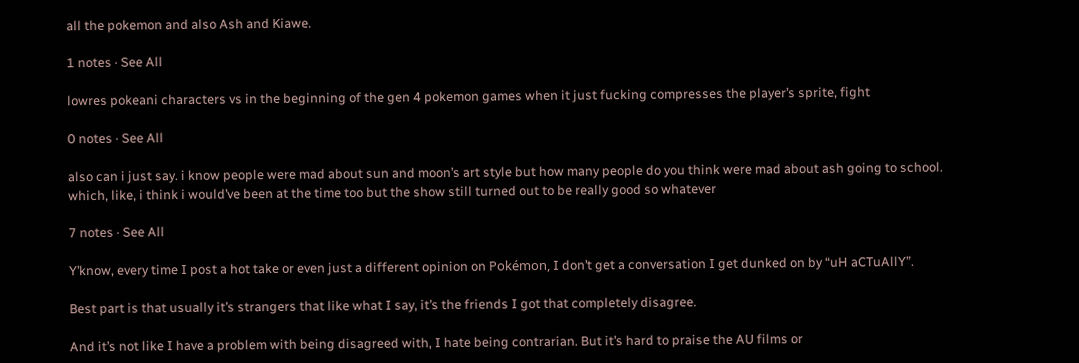all the pokemon and also Ash and Kiawe.

1 notes · See All

lowres pokeani characters vs in the beginning of the gen 4 pokemon games when it just fucking compresses the player’s sprite, fight

0 notes · See All

also can i just say. i know people were mad about sun and moon’s art style but how many people do you think were mad about ash going to school. which, like, i think i would’ve been at the time too but the show still turned out to be really good so whatever

7 notes · See All

Y’know, every time I post a hot take or even just a different opinion on Pokémon, I don’t get a conversation I get dunked on by “uH aCTuAllY”.

Best part is that usually it’s strangers that like what I say, it’s the friends I got that completely disagree.

And it’s not like I have a problem with being disagreed with, I hate being contrarian. But it’s hard to praise the AU films or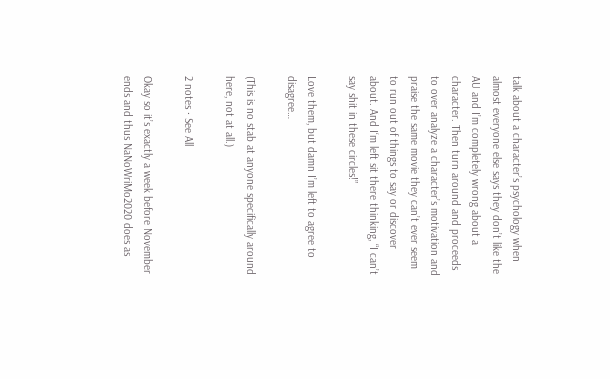talk about a character’s psychology when almost everyone else says they don’t like the AU and I’m completely wrong about a character. Then turn around and proceeds to over analyze a character’s motivation and praise the same movie they can’t ever seem to run out of things to say or discover about. And I‘m left sit there thinking, “I can’t say shit in these circles!”

Love them, but damn I’m left to agree to disagree…

(This is no stab at anyone specifically around here, not at all.)

2 notes · See All

Okay so it’s exactly a week before November ends and thus NaNoWriMo2020 does as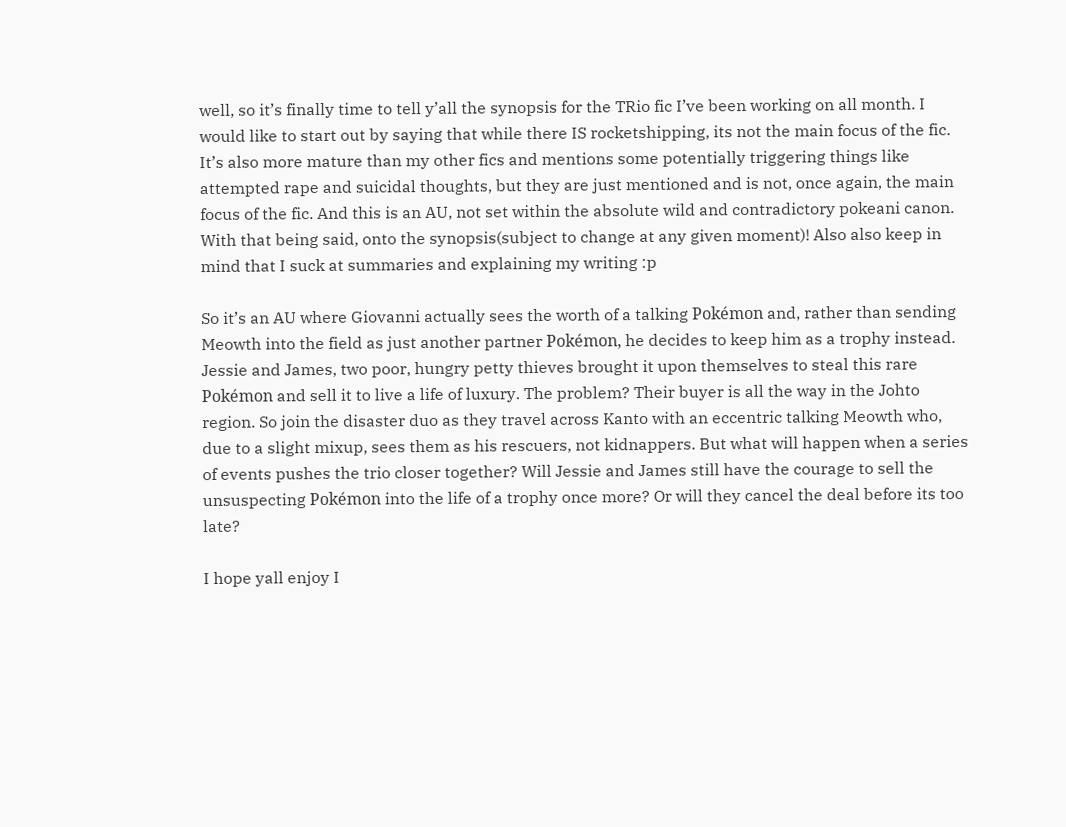well, so it’s finally time to tell y’all the synopsis for the TRio fic I’ve been working on all month. I would like to start out by saying that while there IS rocketshipping, its not the main focus of the fic. It’s also more mature than my other fics and mentions some potentially triggering things like attempted rape and suicidal thoughts, but they are just mentioned and is not, once again, the main focus of the fic. And this is an AU, not set within the absolute wild and contradictory pokeani canon. With that being said, onto the synopsis(subject to change at any given moment)! Also also keep in mind that I suck at summaries and explaining my writing :p

So it’s an AU where Giovanni actually sees the worth of a talking Pokémon and, rather than sending Meowth into the field as just another partner Pokémon, he decides to keep him as a trophy instead. Jessie and James, two poor, hungry petty thieves brought it upon themselves to steal this rare Pokémon and sell it to live a life of luxury. The problem? Their buyer is all the way in the Johto region. So join the disaster duo as they travel across Kanto with an eccentric talking Meowth who, due to a slight mixup, sees them as his rescuers, not kidnappers. But what will happen when a series of events pushes the trio closer together? Will Jessie and James still have the courage to sell the unsuspecting Pokémon into the life of a trophy once more? Or will they cancel the deal before its too late?

I hope yall enjoy I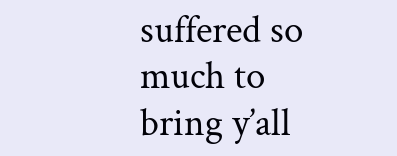suffered so much to bring y’all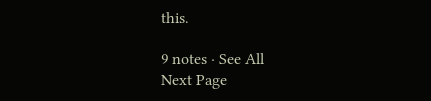this.

9 notes · See All
Next Page